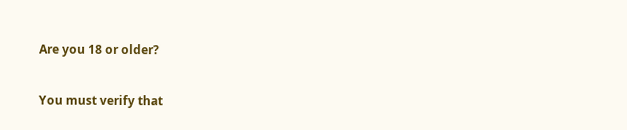Are you 18 or older?

You must verify that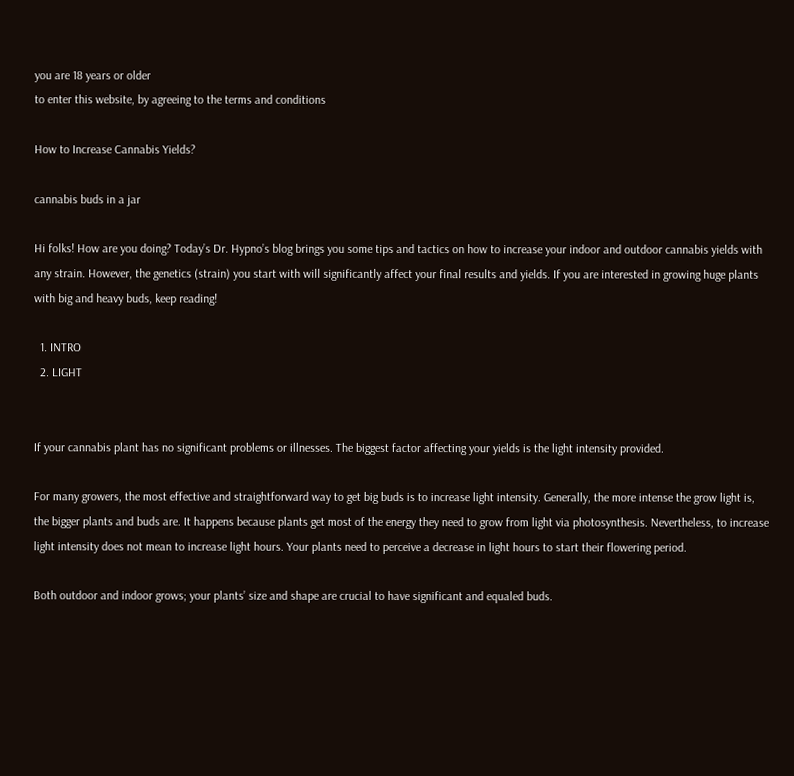you are 18 years or older
to enter this website, by agreeing to the terms and conditions

How to Increase Cannabis Yields?

cannabis buds in a jar

Hi folks! How are you doing? Today’s Dr. Hypno’s blog brings you some tips and tactics on how to increase your indoor and outdoor cannabis yields with any strain. However, the genetics (strain) you start with will significantly affect your final results and yields. If you are interested in growing huge plants with big and heavy buds, keep reading!

  1. INTRO
  2. LIGHT


If your cannabis plant has no significant problems or illnesses. The biggest factor affecting your yields is the light intensity provided.

For many growers, the most effective and straightforward way to get big buds is to increase light intensity. Generally, the more intense the grow light is, the bigger plants and buds are. It happens because plants get most of the energy they need to grow from light via photosynthesis. Nevertheless, to increase light intensity does not mean to increase light hours. Your plants need to perceive a decrease in light hours to start their flowering period.

Both outdoor and indoor grows; your plants’ size and shape are crucial to have significant and equaled buds.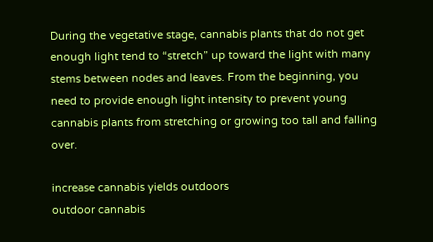During the vegetative stage, cannabis plants that do not get enough light tend to “stretch” up toward the light with many stems between nodes and leaves. From the beginning, you need to provide enough light intensity to prevent young cannabis plants from stretching or growing too tall and falling over.

increase cannabis yields outdoors
outdoor cannabis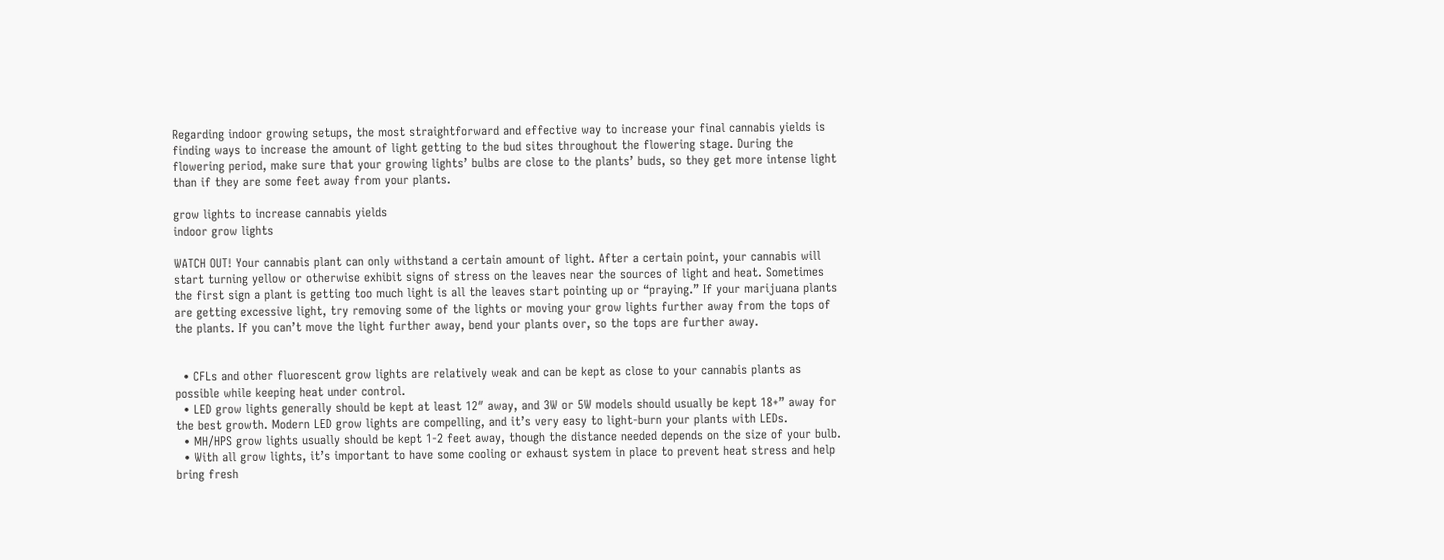Regarding indoor growing setups, the most straightforward and effective way to increase your final cannabis yields is finding ways to increase the amount of light getting to the bud sites throughout the flowering stage. During the flowering period, make sure that your growing lights’ bulbs are close to the plants’ buds, so they get more intense light than if they are some feet away from your plants.

grow lights to increase cannabis yields
indoor grow lights

WATCH OUT! Your cannabis plant can only withstand a certain amount of light. After a certain point, your cannabis will start turning yellow or otherwise exhibit signs of stress on the leaves near the sources of light and heat. Sometimes the first sign a plant is getting too much light is all the leaves start pointing up or “praying.” If your marijuana plants are getting excessive light, try removing some of the lights or moving your grow lights further away from the tops of the plants. If you can’t move the light further away, bend your plants over, so the tops are further away.


  • CFLs and other fluorescent grow lights are relatively weak and can be kept as close to your cannabis plants as possible while keeping heat under control.
  • LED grow lights generally should be kept at least 12″ away, and 3W or 5W models should usually be kept 18+” away for the best growth. Modern LED grow lights are compelling, and it’s very easy to light-burn your plants with LEDs.
  • MH/HPS grow lights usually should be kept 1-2 feet away, though the distance needed depends on the size of your bulb.
  • With all grow lights, it’s important to have some cooling or exhaust system in place to prevent heat stress and help bring fresh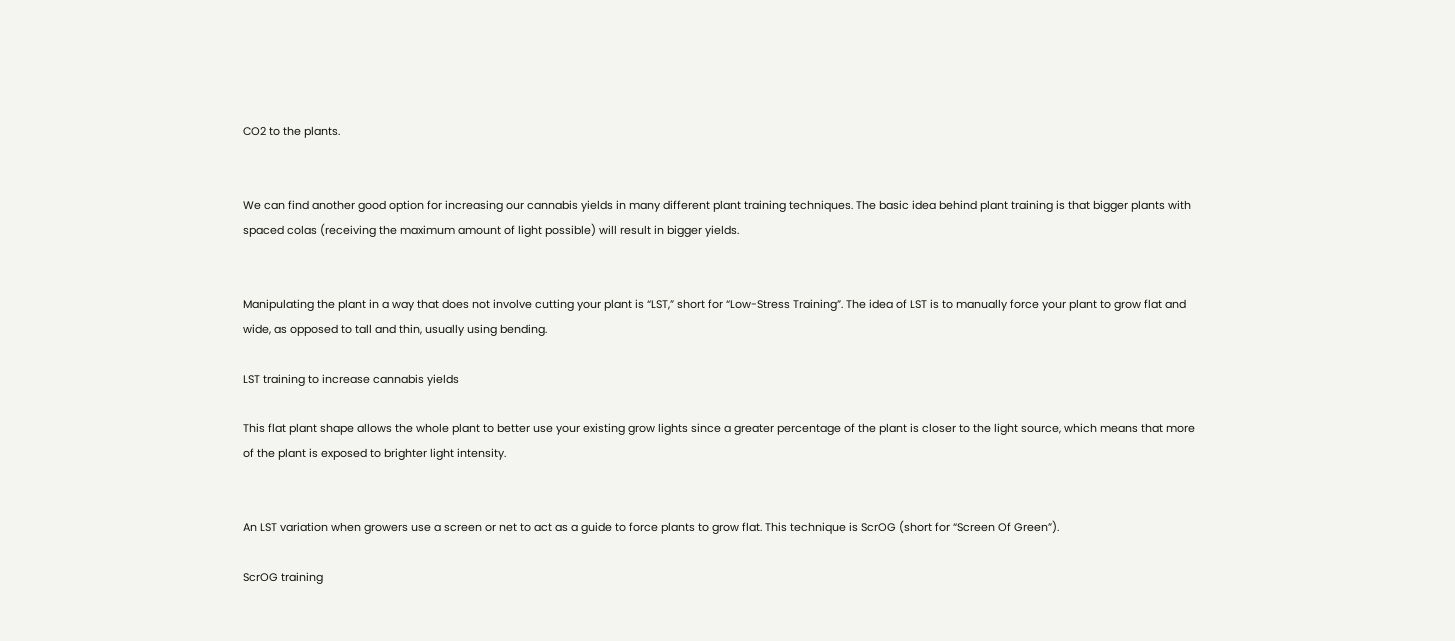CO2 to the plants.


We can find another good option for increasing our cannabis yields in many different plant training techniques. The basic idea behind plant training is that bigger plants with spaced colas (receiving the maximum amount of light possible) will result in bigger yields.


Manipulating the plant in a way that does not involve cutting your plant is “LST,” short for “Low-Stress Training”. The idea of LST is to manually force your plant to grow flat and wide, as opposed to tall and thin, usually using bending.

LST training to increase cannabis yields

This flat plant shape allows the whole plant to better use your existing grow lights since a greater percentage of the plant is closer to the light source, which means that more of the plant is exposed to brighter light intensity.


An LST variation when growers use a screen or net to act as a guide to force plants to grow flat. This technique is ScrOG (short for “Screen Of Green”).

ScrOG training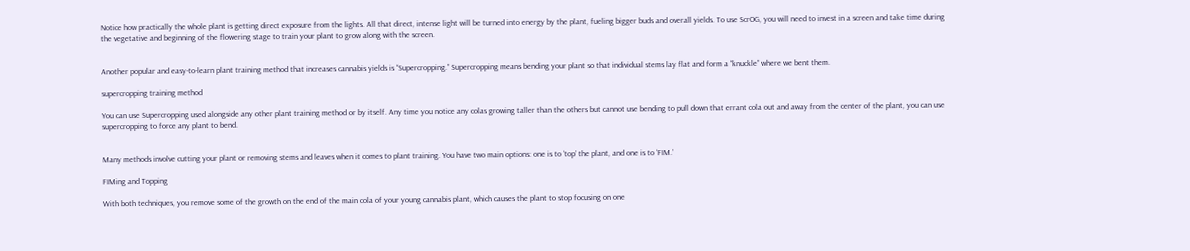Notice how practically the whole plant is getting direct exposure from the lights. All that direct, intense light will be turned into energy by the plant, fueling bigger buds and overall yields. To use ScrOG, you will need to invest in a screen and take time during the vegetative and beginning of the flowering stage to train your plant to grow along with the screen.


Another popular and easy-to-learn plant training method that increases cannabis yields is “Supercropping.” Supercropping means bending your plant so that individual stems lay flat and form a “knuckle” where we bent them.

supercropping training method

You can use Supercropping used alongside any other plant training method or by itself. Any time you notice any colas growing taller than the others but cannot use bending to pull down that errant cola out and away from the center of the plant, you can use supercropping to force any plant to bend.


Many methods involve cutting your plant or removing stems and leaves when it comes to plant training. You have two main options: one is to ‘top’ the plant, and one is to ‘FIM.’

FIMing and Topping

With both techniques, you remove some of the growth on the end of the main cola of your young cannabis plant, which causes the plant to stop focusing on one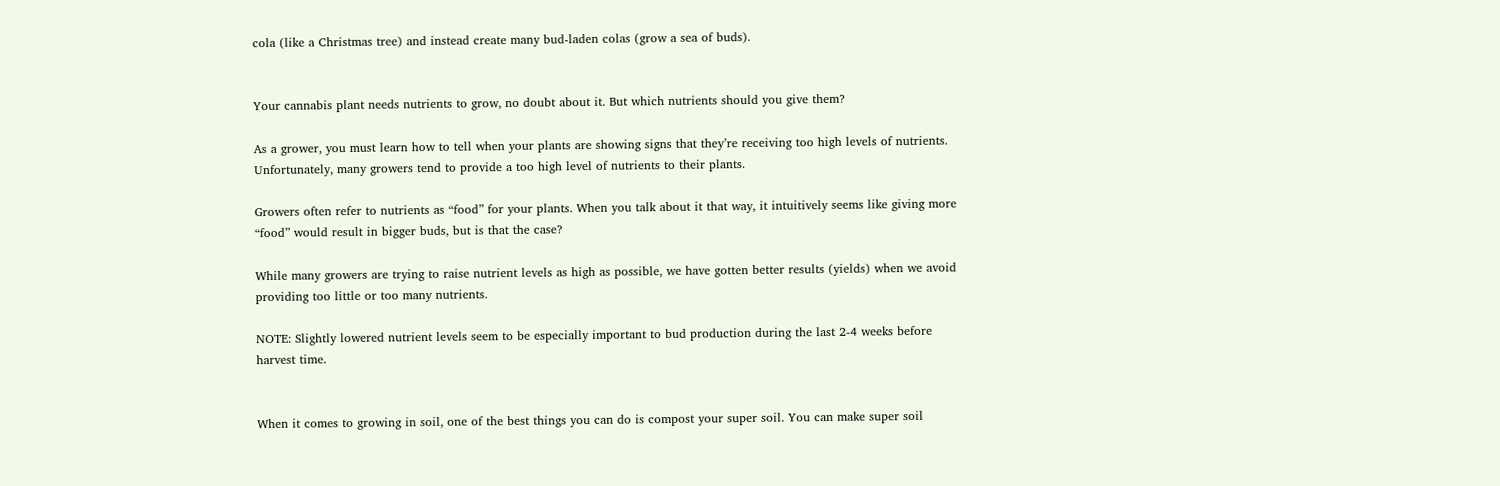cola (like a Christmas tree) and instead create many bud-laden colas (grow a sea of buds).


Your cannabis plant needs nutrients to grow, no doubt about it. But which nutrients should you give them?

As a grower, you must learn how to tell when your plants are showing signs that they’re receiving too high levels of nutrients. Unfortunately, many growers tend to provide a too high level of nutrients to their plants.

Growers often refer to nutrients as “food” for your plants. When you talk about it that way, it intuitively seems like giving more “food” would result in bigger buds, but is that the case?

While many growers are trying to raise nutrient levels as high as possible, we have gotten better results (yields) when we avoid providing too little or too many nutrients.

NOTE: Slightly lowered nutrient levels seem to be especially important to bud production during the last 2-4 weeks before harvest time.


When it comes to growing in soil, one of the best things you can do is compost your super soil. You can make super soil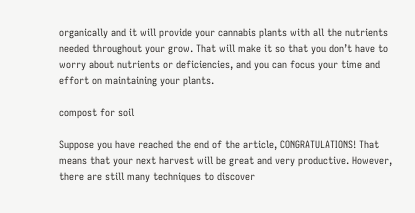organically and it will provide your cannabis plants with all the nutrients needed throughout your grow. That will make it so that you don’t have to worry about nutrients or deficiencies, and you can focus your time and effort on maintaining your plants.

compost for soil

Suppose you have reached the end of the article, CONGRATULATIONS! That means that your next harvest will be great and very productive. However, there are still many techniques to discover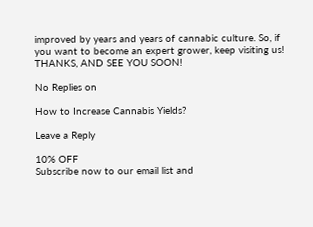improved by years and years of cannabic culture. So, if you want to become an expert grower, keep visiting us! THANKS, AND SEE YOU SOON!

No Replies on

How to Increase Cannabis Yields?

Leave a Reply

10% OFF
Subscribe now to our email list and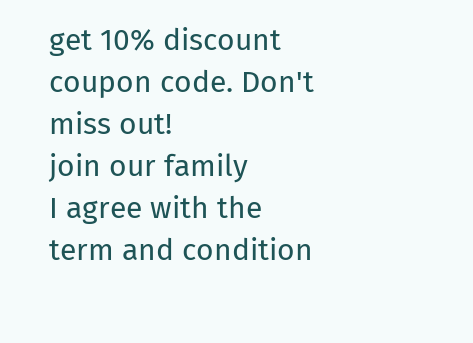get 10% discount coupon code. Don't miss out!
join our family
I agree with the term and condition